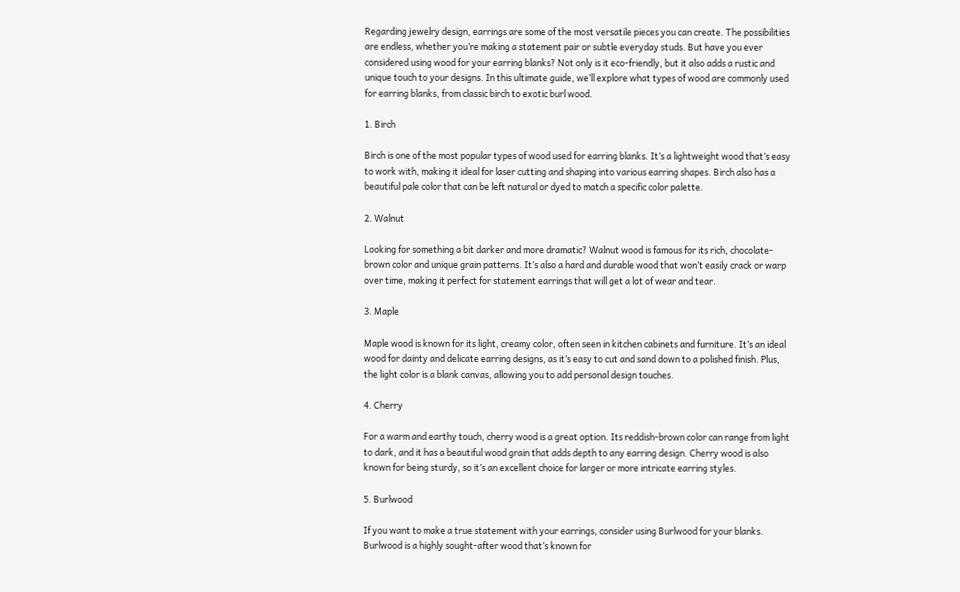Regarding jewelry design, earrings are some of the most versatile pieces you can create. The possibilities are endless, whether you’re making a statement pair or subtle everyday studs. But have you ever considered using wood for your earring blanks? Not only is it eco-friendly, but it also adds a rustic and unique touch to your designs. In this ultimate guide, we’ll explore what types of wood are commonly used for earring blanks, from classic birch to exotic burl wood.

1. Birch

Birch is one of the most popular types of wood used for earring blanks. It’s a lightweight wood that’s easy to work with, making it ideal for laser cutting and shaping into various earring shapes. Birch also has a beautiful pale color that can be left natural or dyed to match a specific color palette.

2. Walnut

Looking for something a bit darker and more dramatic? Walnut wood is famous for its rich, chocolate-brown color and unique grain patterns. It’s also a hard and durable wood that won’t easily crack or warp over time, making it perfect for statement earrings that will get a lot of wear and tear.

3. Maple

Maple wood is known for its light, creamy color, often seen in kitchen cabinets and furniture. It’s an ideal wood for dainty and delicate earring designs, as it’s easy to cut and sand down to a polished finish. Plus, the light color is a blank canvas, allowing you to add personal design touches.

4. Cherry

For a warm and earthy touch, cherry wood is a great option. Its reddish-brown color can range from light to dark, and it has a beautiful wood grain that adds depth to any earring design. Cherry wood is also known for being sturdy, so it’s an excellent choice for larger or more intricate earring styles.

5. Burlwood

If you want to make a true statement with your earrings, consider using Burlwood for your blanks. Burlwood is a highly sought-after wood that’s known for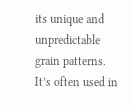its unique and unpredictable grain patterns. It’s often used in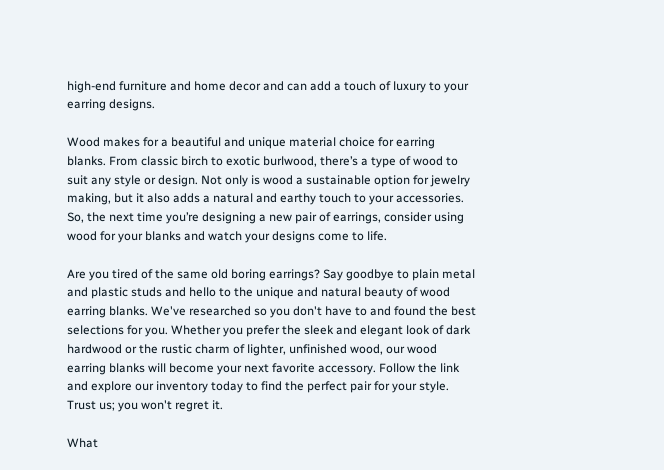high-end furniture and home decor and can add a touch of luxury to your earring designs.

Wood makes for a beautiful and unique material choice for earring blanks. From classic birch to exotic burlwood, there’s a type of wood to suit any style or design. Not only is wood a sustainable option for jewelry making, but it also adds a natural and earthy touch to your accessories. So, the next time you’re designing a new pair of earrings, consider using wood for your blanks and watch your designs come to life.

Are you tired of the same old boring earrings? Say goodbye to plain metal and plastic studs and hello to the unique and natural beauty of wood earring blanks. We've researched so you don't have to and found the best selections for you. Whether you prefer the sleek and elegant look of dark hardwood or the rustic charm of lighter, unfinished wood, our wood earring blanks will become your next favorite accessory. Follow the link and explore our inventory today to find the perfect pair for your style. Trust us; you won't regret it.

What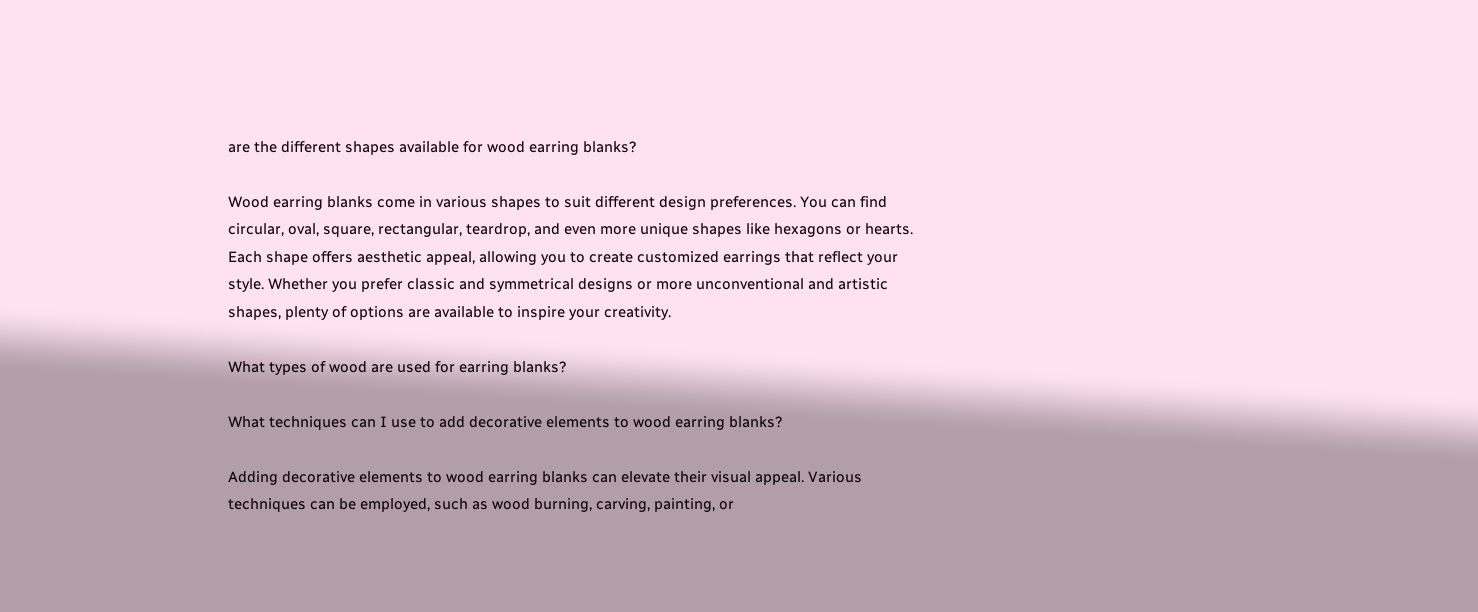are the different shapes available for wood earring blanks?

Wood earring blanks come in various shapes to suit different design preferences. You can find circular, oval, square, rectangular, teardrop, and even more unique shapes like hexagons or hearts. Each shape offers aesthetic appeal, allowing you to create customized earrings that reflect your style. Whether you prefer classic and symmetrical designs or more unconventional and artistic shapes, plenty of options are available to inspire your creativity.

What types of wood are used for earring blanks?

What techniques can I use to add decorative elements to wood earring blanks?

Adding decorative elements to wood earring blanks can elevate their visual appeal. Various techniques can be employed, such as wood burning, carving, painting, or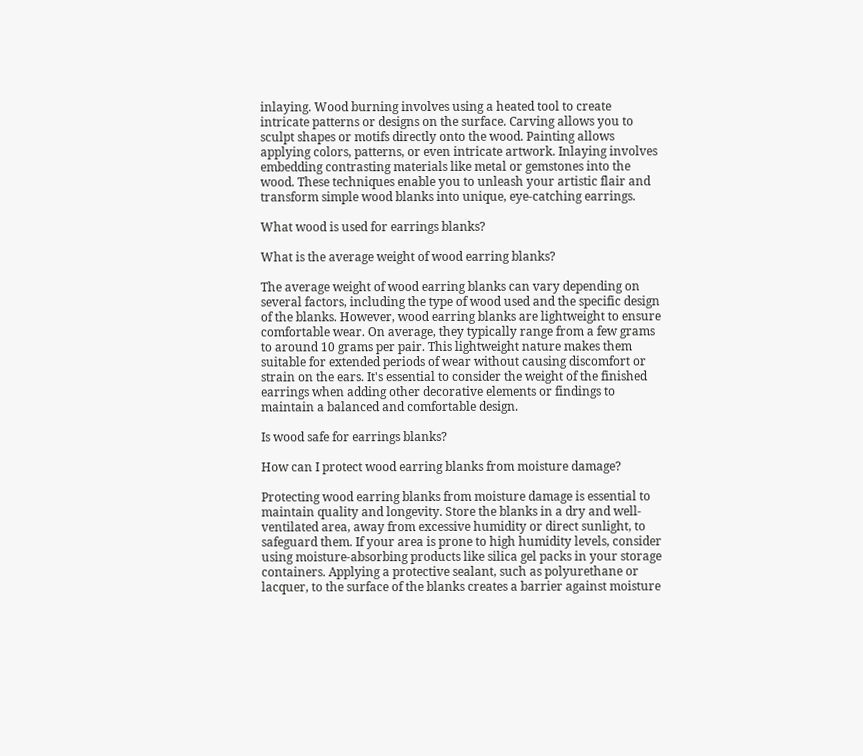inlaying. Wood burning involves using a heated tool to create intricate patterns or designs on the surface. Carving allows you to sculpt shapes or motifs directly onto the wood. Painting allows applying colors, patterns, or even intricate artwork. Inlaying involves embedding contrasting materials like metal or gemstones into the wood. These techniques enable you to unleash your artistic flair and transform simple wood blanks into unique, eye-catching earrings.

What wood is used for earrings blanks?

What is the average weight of wood earring blanks?

The average weight of wood earring blanks can vary depending on several factors, including the type of wood used and the specific design of the blanks. However, wood earring blanks are lightweight to ensure comfortable wear. On average, they typically range from a few grams to around 10 grams per pair. This lightweight nature makes them suitable for extended periods of wear without causing discomfort or strain on the ears. It's essential to consider the weight of the finished earrings when adding other decorative elements or findings to maintain a balanced and comfortable design.

Is wood safe for earrings blanks?

How can I protect wood earring blanks from moisture damage?

Protecting wood earring blanks from moisture damage is essential to maintain quality and longevity. Store the blanks in a dry and well-ventilated area, away from excessive humidity or direct sunlight, to safeguard them. If your area is prone to high humidity levels, consider using moisture-absorbing products like silica gel packs in your storage containers. Applying a protective sealant, such as polyurethane or lacquer, to the surface of the blanks creates a barrier against moisture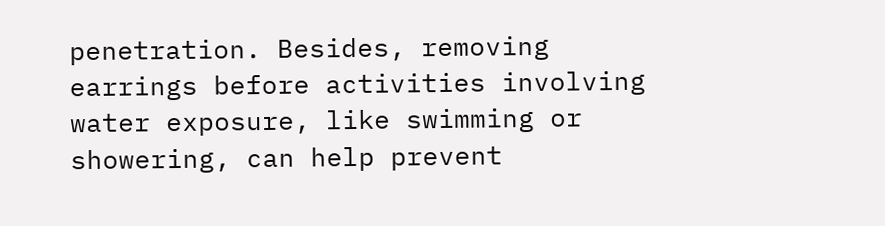penetration. Besides, removing earrings before activities involving water exposure, like swimming or showering, can help prevent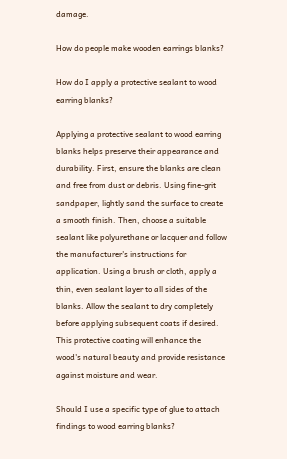damage.

How do people make wooden earrings blanks?

How do I apply a protective sealant to wood earring blanks?

Applying a protective sealant to wood earring blanks helps preserve their appearance and durability. First, ensure the blanks are clean and free from dust or debris. Using fine-grit sandpaper, lightly sand the surface to create a smooth finish. Then, choose a suitable sealant like polyurethane or lacquer and follow the manufacturer's instructions for application. Using a brush or cloth, apply a thin, even sealant layer to all sides of the blanks. Allow the sealant to dry completely before applying subsequent coats if desired. This protective coating will enhance the wood's natural beauty and provide resistance against moisture and wear.

Should I use a specific type of glue to attach findings to wood earring blanks?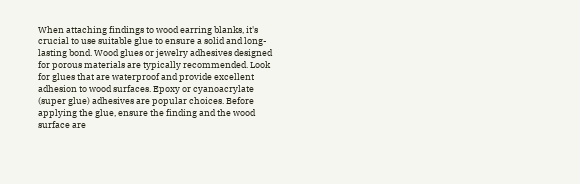When attaching findings to wood earring blanks, it's crucial to use suitable glue to ensure a solid and long-lasting bond. Wood glues or jewelry adhesives designed for porous materials are typically recommended. Look for glues that are waterproof and provide excellent adhesion to wood surfaces. Epoxy or cyanoacrylate (super glue) adhesives are popular choices. Before applying the glue, ensure the finding and the wood surface are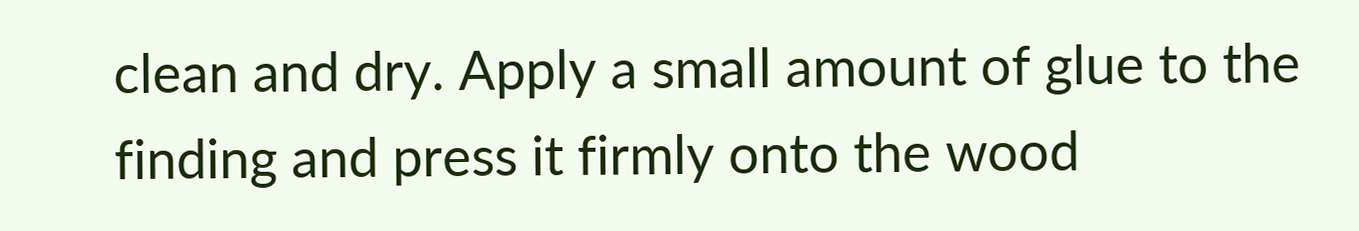clean and dry. Apply a small amount of glue to the finding and press it firmly onto the wood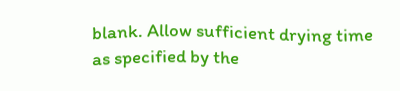blank. Allow sufficient drying time as specified by the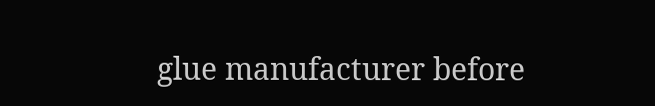glue manufacturer before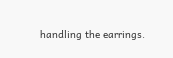handling the earrings.